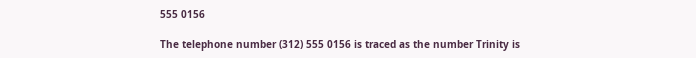555 0156

The telephone number (312) 555 0156 is traced as the number Trinity is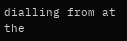dialling from at the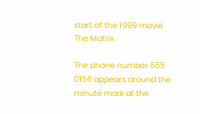start of the 1999 movie The Matrix.

The phone number 555 0156 appears around the minute mark at the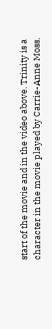start of the movie and in the video above. Trinity is a character in the movie played by Carrie-Anne Moss.